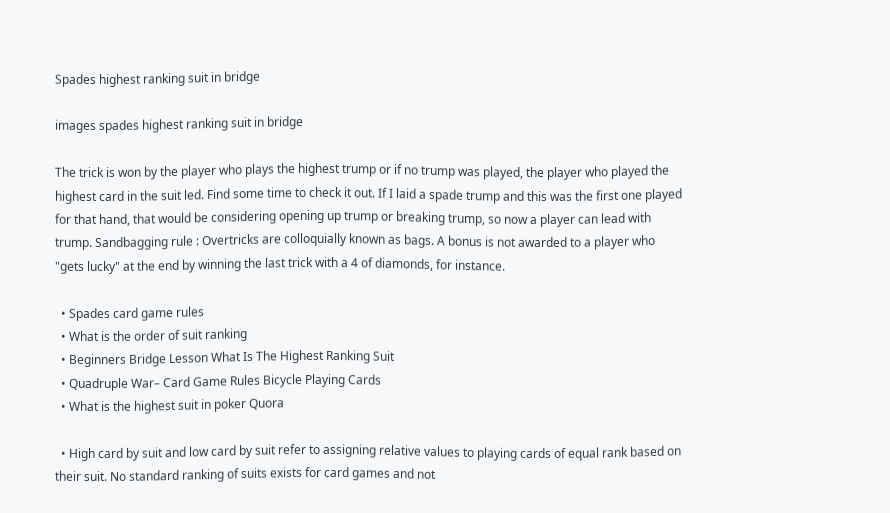Spades highest ranking suit in bridge

images spades highest ranking suit in bridge

The trick is won by the player who plays the highest trump or if no trump was played, the player who played the highest card in the suit led. Find some time to check it out. If I laid a spade trump and this was the first one played for that hand, that would be considering opening up trump or breaking trump, so now a player can lead with trump. Sandbagging rule : Overtricks are colloquially known as bags. A bonus is not awarded to a player who "gets lucky" at the end by winning the last trick with a 4 of diamonds, for instance.

  • Spades card game rules
  • What is the order of suit ranking
  • Beginners Bridge Lesson What Is The Highest Ranking Suit
  • Quadruple War– Card Game Rules Bicycle Playing Cards
  • What is the highest suit in poker Quora

  • High card by suit and low card by suit refer to assigning relative values to playing cards of equal rank based on their suit. No standard ranking of suits exists for card games and not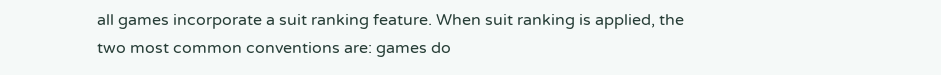all games incorporate a suit ranking feature. When suit ranking is applied, the two most common conventions are: games do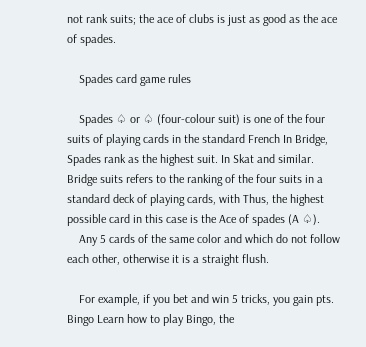not rank suits; the ace of clubs is just as good as the ace of spades.

    Spades card game rules

    Spades ♤ or ♤ (four-colour suit) is one of the four suits of playing cards in the standard French In Bridge, Spades rank as the highest suit. In Skat and similar. Bridge suits refers to the ranking of the four suits in a standard deck of playing cards, with Thus, the highest possible card in this case is the Ace of spades (A ♤).
    Any 5 cards of the same color and which do not follow each other, otherwise it is a straight flush.

    For example, if you bet and win 5 tricks, you gain pts. Bingo Learn how to play Bingo, the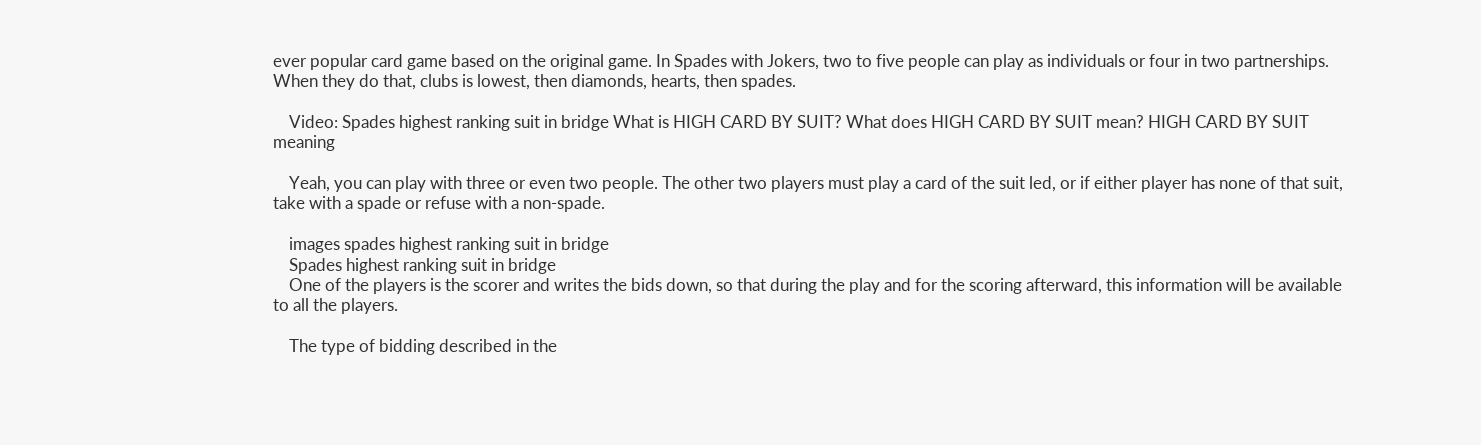ever popular card game based on the original game. In Spades with Jokers, two to five people can play as individuals or four in two partnerships. When they do that, clubs is lowest, then diamonds, hearts, then spades.

    Video: Spades highest ranking suit in bridge What is HIGH CARD BY SUIT? What does HIGH CARD BY SUIT mean? HIGH CARD BY SUIT meaning

    Yeah, you can play with three or even two people. The other two players must play a card of the suit led, or if either player has none of that suit, take with a spade or refuse with a non-spade.

    images spades highest ranking suit in bridge
    Spades highest ranking suit in bridge
    One of the players is the scorer and writes the bids down, so that during the play and for the scoring afterward, this information will be available to all the players.

    The type of bidding described in the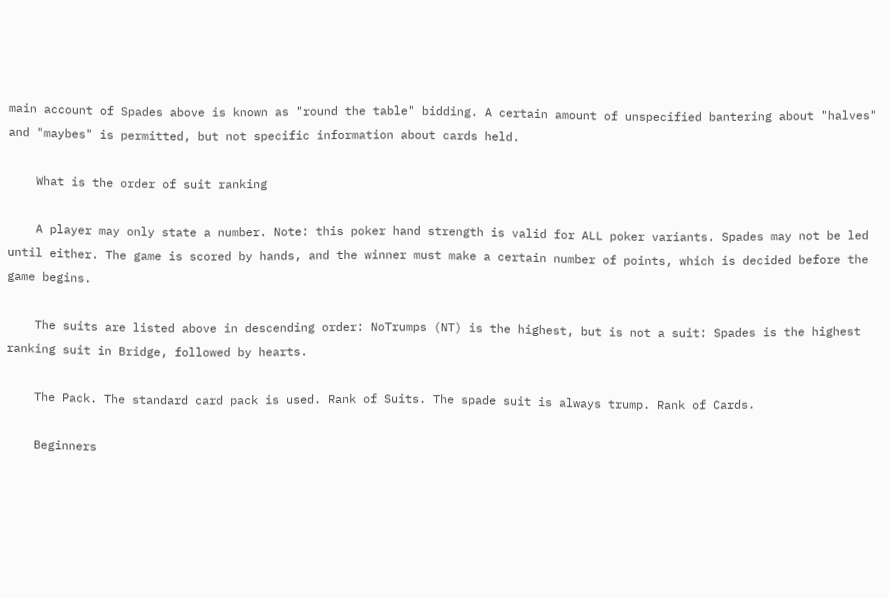main account of Spades above is known as "round the table" bidding. A certain amount of unspecified bantering about "halves" and "maybes" is permitted, but not specific information about cards held.

    What is the order of suit ranking

    A player may only state a number. Note: this poker hand strength is valid for ALL poker variants. Spades may not be led until either. The game is scored by hands, and the winner must make a certain number of points, which is decided before the game begins.

    The suits are listed above in descending order: NoTrumps (NT) is the highest, but is not a suit: Spades is the highest ranking suit in Bridge, followed by hearts.

    The Pack. The standard card pack is used. Rank of Suits. The spade suit is always trump. Rank of Cards.

    Beginners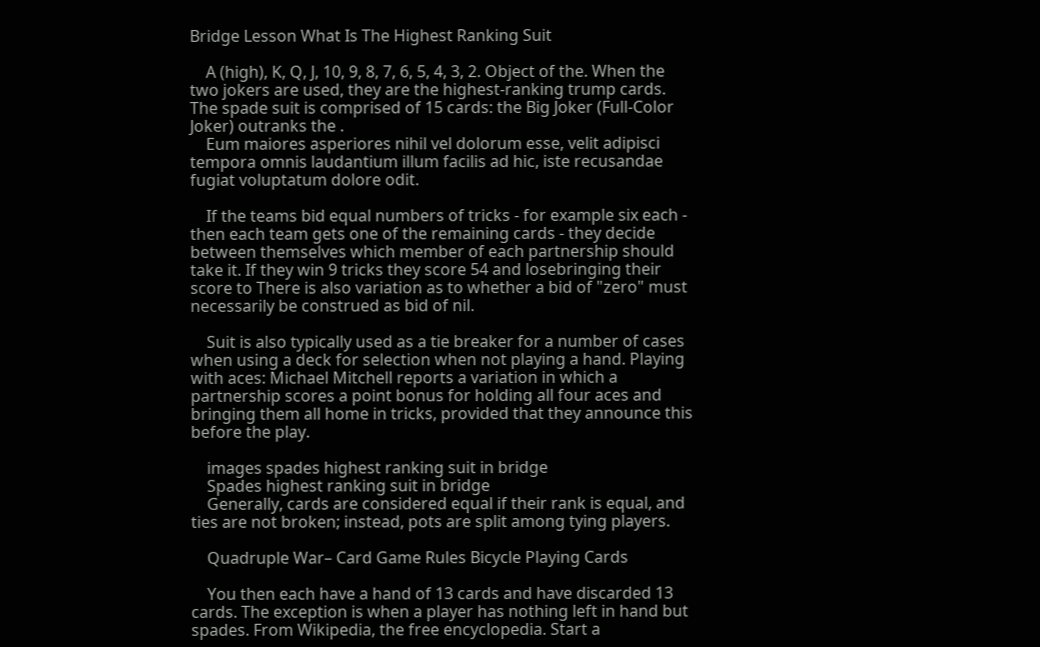Bridge Lesson What Is The Highest Ranking Suit

    A (high), K, Q, J, 10, 9, 8, 7, 6, 5, 4, 3, 2. Object of the. When the two jokers are used, they are the highest-ranking trump cards. The spade suit is comprised of 15 cards: the Big Joker (Full-Color Joker) outranks the .
    Eum maiores asperiores nihil vel dolorum esse, velit adipisci tempora omnis laudantium illum facilis ad hic, iste recusandae fugiat voluptatum dolore odit.

    If the teams bid equal numbers of tricks - for example six each - then each team gets one of the remaining cards - they decide between themselves which member of each partnership should take it. If they win 9 tricks they score 54 and losebringing their score to There is also variation as to whether a bid of "zero" must necessarily be construed as bid of nil.

    Suit is also typically used as a tie breaker for a number of cases when using a deck for selection when not playing a hand. Playing with aces: Michael Mitchell reports a variation in which a partnership scores a point bonus for holding all four aces and bringing them all home in tricks, provided that they announce this before the play.

    images spades highest ranking suit in bridge
    Spades highest ranking suit in bridge
    Generally, cards are considered equal if their rank is equal, and ties are not broken; instead, pots are split among tying players.

    Quadruple War– Card Game Rules Bicycle Playing Cards

    You then each have a hand of 13 cards and have discarded 13 cards. The exception is when a player has nothing left in hand but spades. From Wikipedia, the free encyclopedia. Start a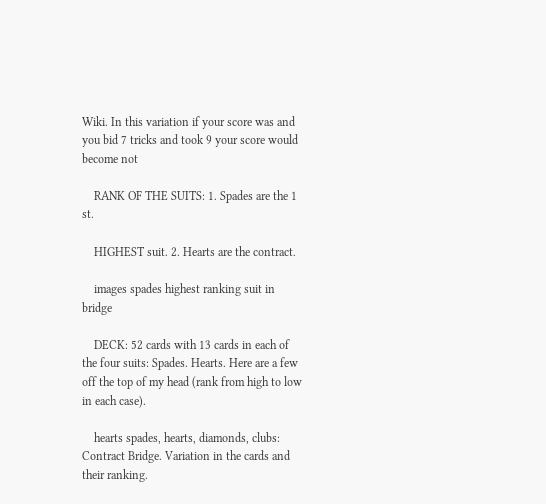Wiki. In this variation if your score was and you bid 7 tricks and took 9 your score would become not

    RANK OF THE SUITS: 1. Spades are the 1 st.

    HIGHEST suit. 2. Hearts are the contract.

    images spades highest ranking suit in bridge

    DECK: 52 cards with 13 cards in each of the four suits: Spades. Hearts. Here are a few off the top of my head (rank from high to low in each case).

    hearts spades, hearts, diamonds, clubs: Contract Bridge. Variation in the cards and their ranking.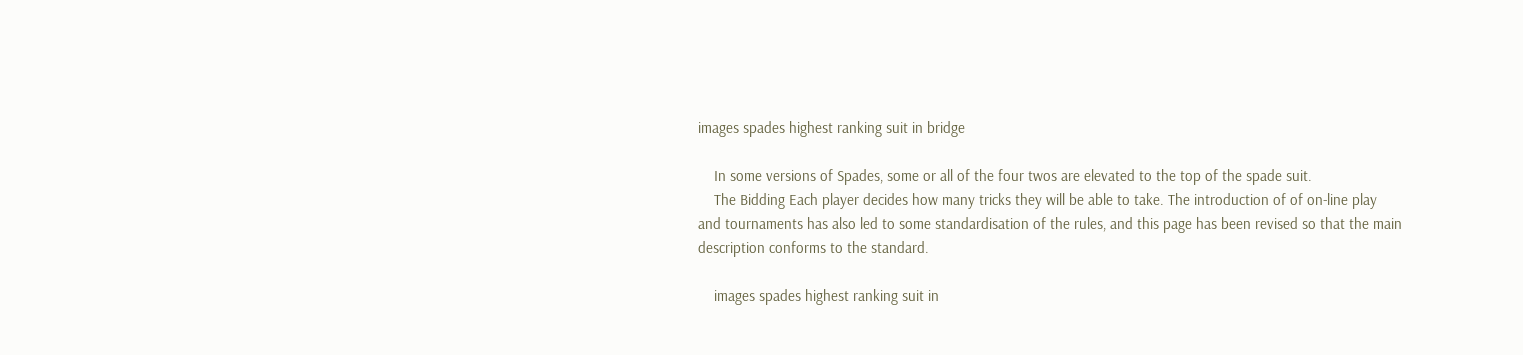images spades highest ranking suit in bridge

    In some versions of Spades, some or all of the four twos are elevated to the top of the spade suit.
    The Bidding Each player decides how many tricks they will be able to take. The introduction of of on-line play and tournaments has also led to some standardisation of the rules, and this page has been revised so that the main description conforms to the standard.

    images spades highest ranking suit in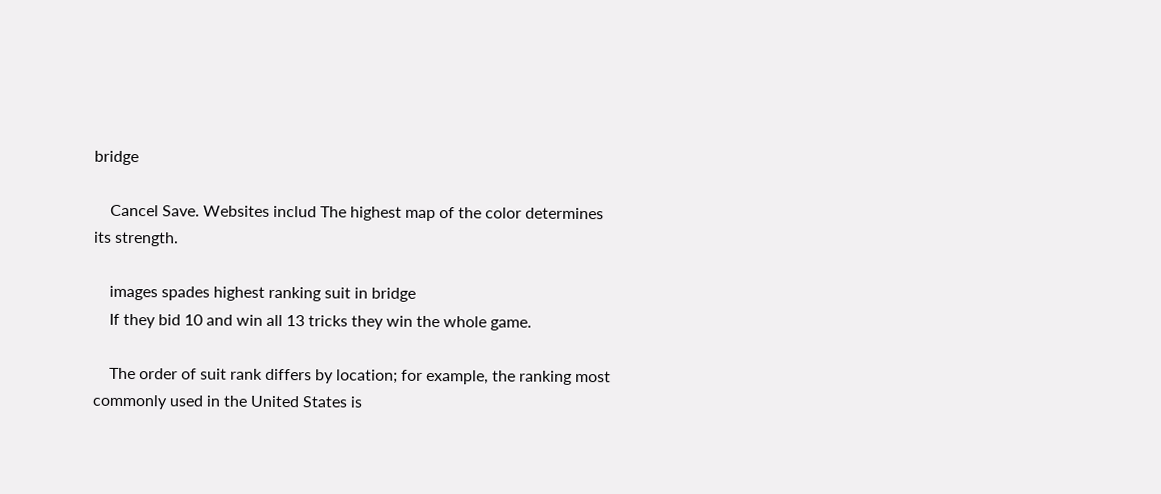bridge

    Cancel Save. Websites includ The highest map of the color determines its strength.

    images spades highest ranking suit in bridge
    If they bid 10 and win all 13 tricks they win the whole game.

    The order of suit rank differs by location; for example, the ranking most commonly used in the United States is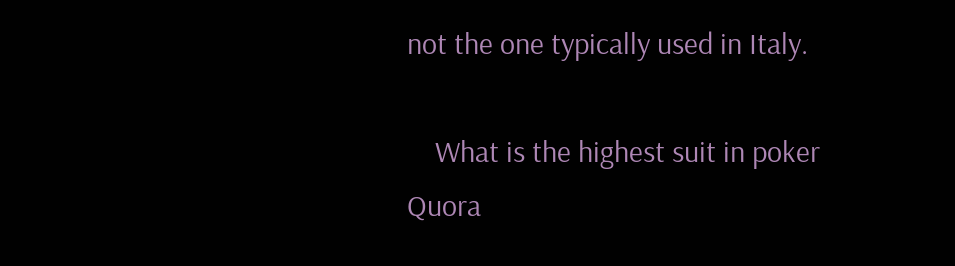not the one typically used in Italy.

    What is the highest suit in poker Quora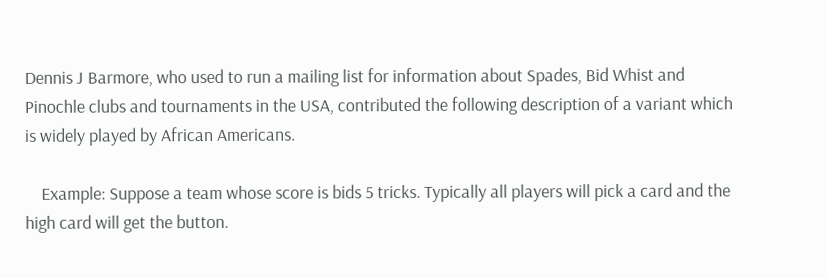Dennis J Barmore, who used to run a mailing list for information about Spades, Bid Whist and Pinochle clubs and tournaments in the USA, contributed the following description of a variant which is widely played by African Americans.

    Example: Suppose a team whose score is bids 5 tricks. Typically all players will pick a card and the high card will get the button.